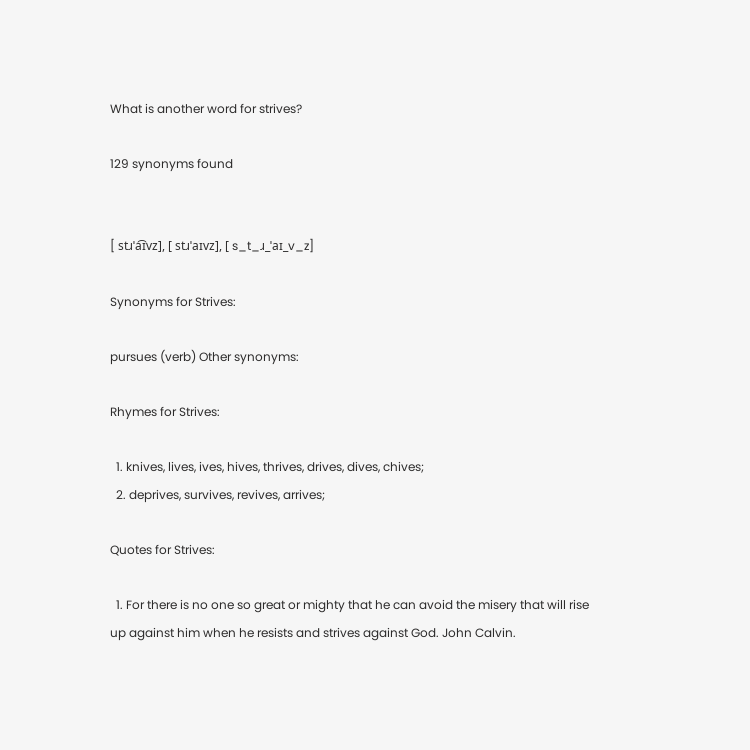What is another word for strives?

129 synonyms found


[ stɹˈa͡ɪvz], [ stɹˈaɪvz], [ s_t_ɹ_ˈaɪ_v_z]

Synonyms for Strives:

pursues (verb) Other synonyms:

Rhymes for Strives:

  1. knives, lives, ives, hives, thrives, drives, dives, chives;
  2. deprives, survives, revives, arrives;

Quotes for Strives:

  1. For there is no one so great or mighty that he can avoid the misery that will rise up against him when he resists and strives against God. John Calvin.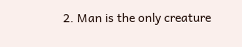2. Man is the only creature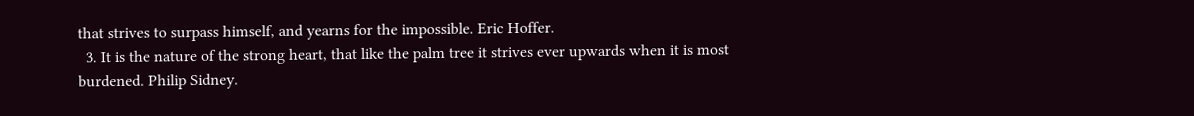that strives to surpass himself, and yearns for the impossible. Eric Hoffer.
  3. It is the nature of the strong heart, that like the palm tree it strives ever upwards when it is most burdened. Philip Sidney.